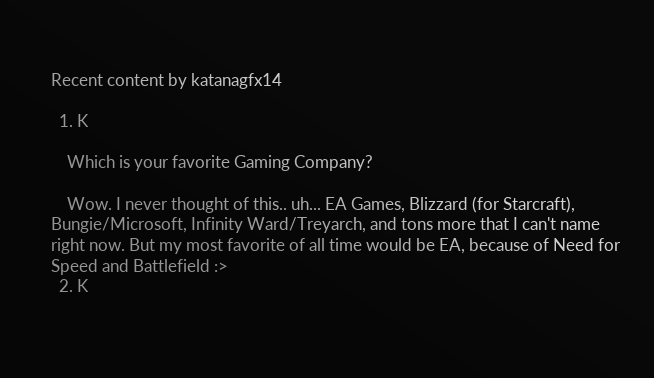Recent content by katanagfx14

  1. K

    Which is your favorite Gaming Company?

    Wow. I never thought of this.. uh... EA Games, Blizzard (for Starcraft), Bungie/Microsoft, Infinity Ward/Treyarch, and tons more that I can't name right now. But my most favorite of all time would be EA, because of Need for Speed and Battlefield :>
  2. K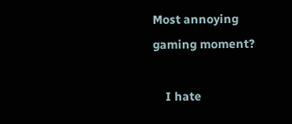Most annoying gaming moment?

    I hate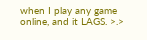when I play any game online, and it LAGS. >.>